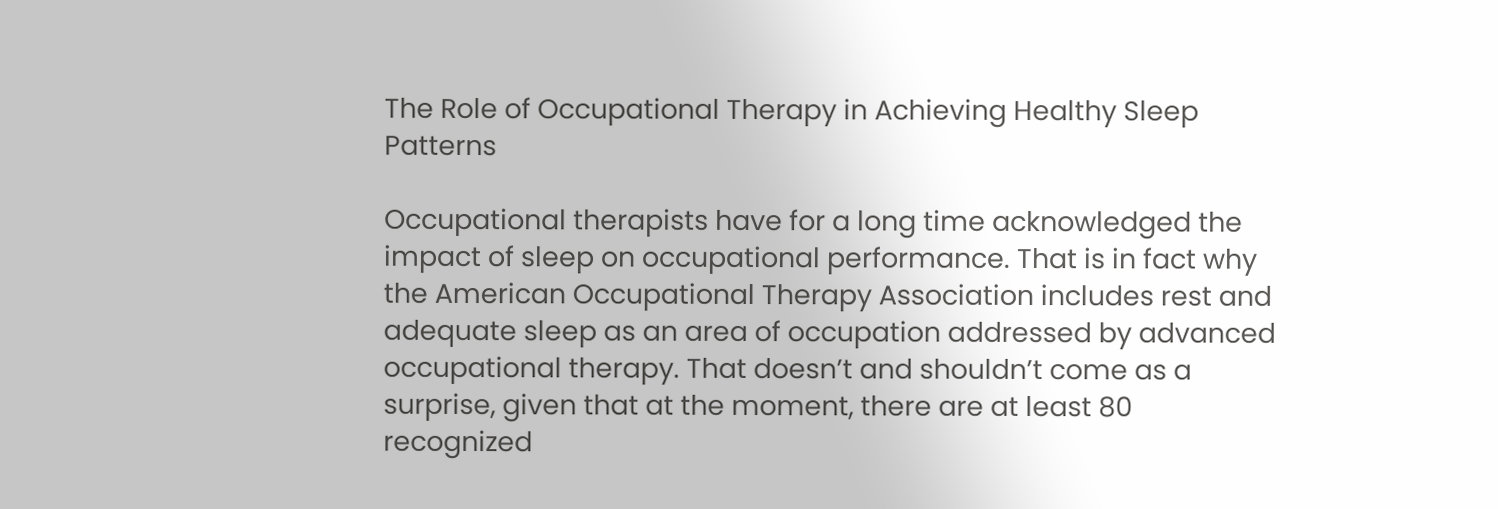The Role of Occupational Therapy in Achieving Healthy Sleep Patterns

Occupational therapists have for a long time acknowledged the impact of sleep on occupational performance. That is in fact why the American Occupational Therapy Association includes rest and adequate sleep as an area of occupation addressed by advanced occupational therapy. That doesn’t and shouldn’t come as a surprise, given that at the moment, there are at least 80 recognized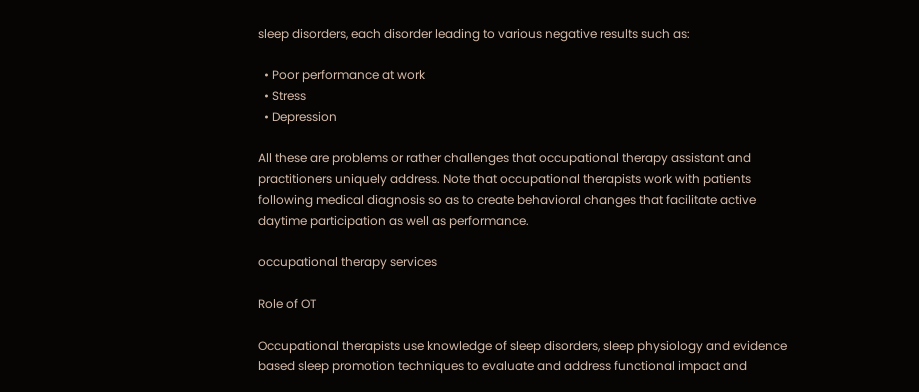sleep disorders, each disorder leading to various negative results such as:

  • Poor performance at work
  • Stress
  • Depression

All these are problems or rather challenges that occupational therapy assistant and practitioners uniquely address. Note that occupational therapists work with patients following medical diagnosis so as to create behavioral changes that facilitate active daytime participation as well as performance.

occupational therapy services

Role of OT

Occupational therapists use knowledge of sleep disorders, sleep physiology and evidence based sleep promotion techniques to evaluate and address functional impact and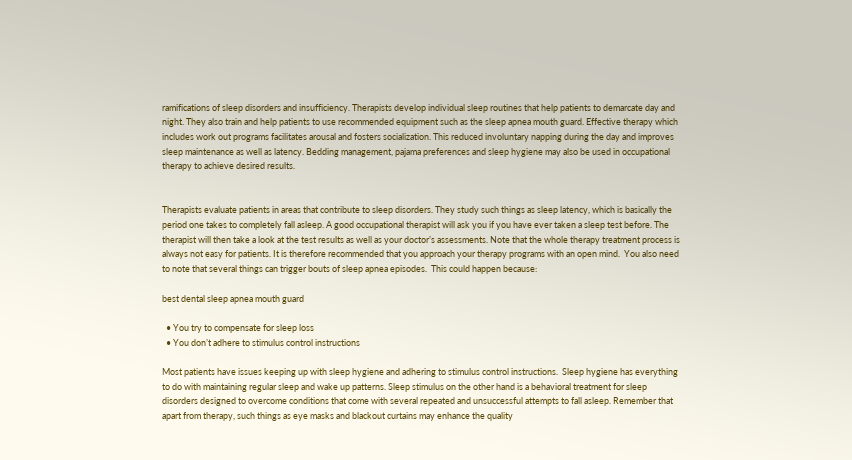ramifications of sleep disorders and insufficiency. Therapists develop individual sleep routines that help patients to demarcate day and night. They also train and help patients to use recommended equipment such as the sleep apnea mouth guard. Effective therapy which includes work out programs facilitates arousal and fosters socialization. This reduced involuntary napping during the day and improves sleep maintenance as well as latency. Bedding management, pajama preferences and sleep hygiene may also be used in occupational therapy to achieve desired results.


Therapists evaluate patients in areas that contribute to sleep disorders. They study such things as sleep latency, which is basically the period one takes to completely fall asleep. A good occupational therapist will ask you if you have ever taken a sleep test before. The therapist will then take a look at the test results as well as your doctor’s assessments. Note that the whole therapy treatment process is always not easy for patients. It is therefore recommended that you approach your therapy programs with an open mind.  You also need to note that several things can trigger bouts of sleep apnea episodes.  This could happen because:

best dental sleep apnea mouth guard

  • You try to compensate for sleep loss
  • You don’t adhere to stimulus control instructions

Most patients have issues keeping up with sleep hygiene and adhering to stimulus control instructions.  Sleep hygiene has everything to do with maintaining regular sleep and wake up patterns. Sleep stimulus on the other hand is a behavioral treatment for sleep disorders designed to overcome conditions that come with several repeated and unsuccessful attempts to fall asleep. Remember that apart from therapy, such things as eye masks and blackout curtains may enhance the quality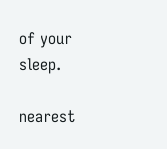of your sleep.

nearest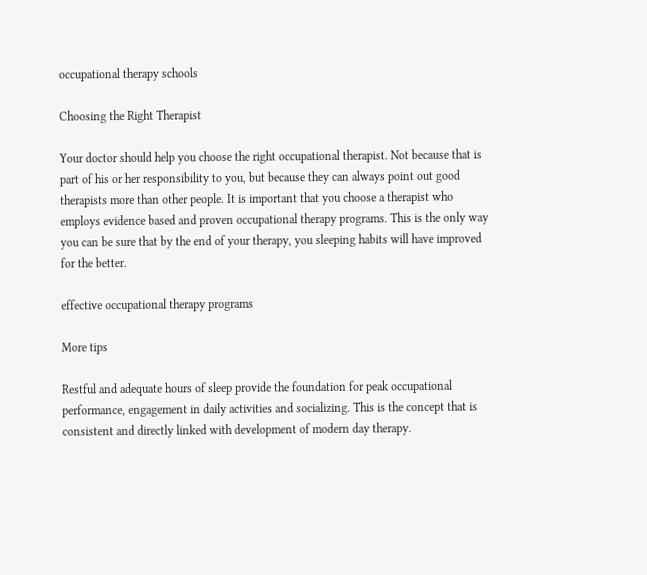occupational therapy schools

Choosing the Right Therapist

Your doctor should help you choose the right occupational therapist. Not because that is part of his or her responsibility to you, but because they can always point out good therapists more than other people. It is important that you choose a therapist who employs evidence based and proven occupational therapy programs. This is the only way you can be sure that by the end of your therapy, you sleeping habits will have improved for the better.

effective occupational therapy programs

More tips

Restful and adequate hours of sleep provide the foundation for peak occupational performance, engagement in daily activities and socializing. This is the concept that is consistent and directly linked with development of modern day therapy.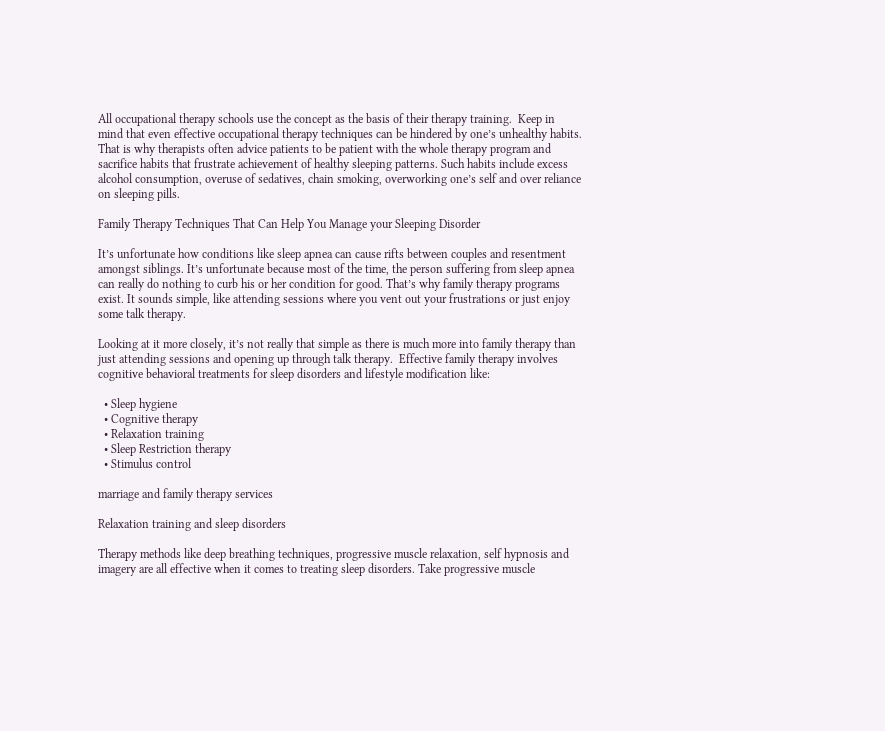All occupational therapy schools use the concept as the basis of their therapy training.  Keep in mind that even effective occupational therapy techniques can be hindered by one’s unhealthy habits. That is why therapists often advice patients to be patient with the whole therapy program and sacrifice habits that frustrate achievement of healthy sleeping patterns. Such habits include excess alcohol consumption, overuse of sedatives, chain smoking, overworking one’s self and over reliance on sleeping pills.

Family Therapy Techniques That Can Help You Manage your Sleeping Disorder

It’s unfortunate how conditions like sleep apnea can cause rifts between couples and resentment amongst siblings. It’s unfortunate because most of the time, the person suffering from sleep apnea can really do nothing to curb his or her condition for good. That’s why family therapy programs exist. It sounds simple, like attending sessions where you vent out your frustrations or just enjoy some talk therapy.

Looking at it more closely, it’s not really that simple as there is much more into family therapy than just attending sessions and opening up through talk therapy.  Effective family therapy involves cognitive behavioral treatments for sleep disorders and lifestyle modification like:

  • Sleep hygiene
  • Cognitive therapy
  • Relaxation training
  • Sleep Restriction therapy
  • Stimulus control

marriage and family therapy services

Relaxation training and sleep disorders

Therapy methods like deep breathing techniques, progressive muscle relaxation, self hypnosis and imagery are all effective when it comes to treating sleep disorders. Take progressive muscle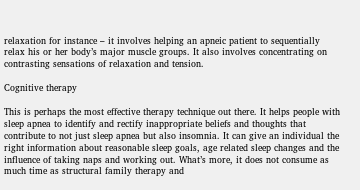relaxation for instance – it involves helping an apneic patient to sequentially relax his or her body’s major muscle groups. It also involves concentrating on contrasting sensations of relaxation and tension.

Cognitive therapy

This is perhaps the most effective therapy technique out there. It helps people with sleep apnea to identify and rectify inappropriate beliefs and thoughts that contribute to not just sleep apnea but also insomnia. It can give an individual the right information about reasonable sleep goals, age related sleep changes and the influence of taking naps and working out. What’s more, it does not consume as much time as structural family therapy and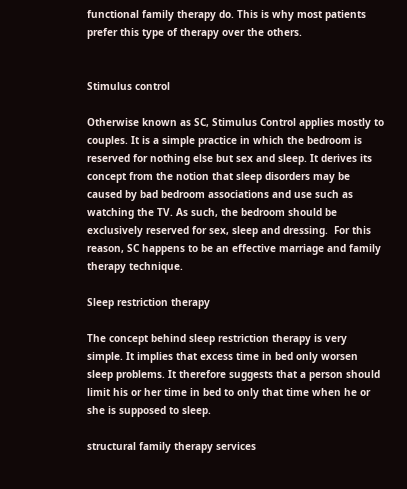functional family therapy do. This is why most patients prefer this type of therapy over the others.


Stimulus control

Otherwise known as SC, Stimulus Control applies mostly to couples. It is a simple practice in which the bedroom is reserved for nothing else but sex and sleep. It derives its concept from the notion that sleep disorders may be caused by bad bedroom associations and use such as watching the TV. As such, the bedroom should be exclusively reserved for sex, sleep and dressing.  For this reason, SC happens to be an effective marriage and family therapy technique.

Sleep restriction therapy

The concept behind sleep restriction therapy is very simple. It implies that excess time in bed only worsen sleep problems. It therefore suggests that a person should limit his or her time in bed to only that time when he or she is supposed to sleep.

structural family therapy services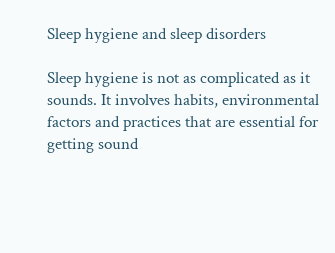Sleep hygiene and sleep disorders

Sleep hygiene is not as complicated as it sounds. It involves habits, environmental factors and practices that are essential for getting sound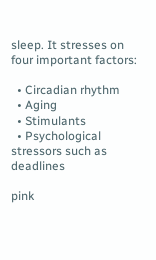sleep. It stresses on four important factors:

  • Circadian rhythm
  • Aging
  • Stimulants
  • Psychological stressors such as deadlines

pink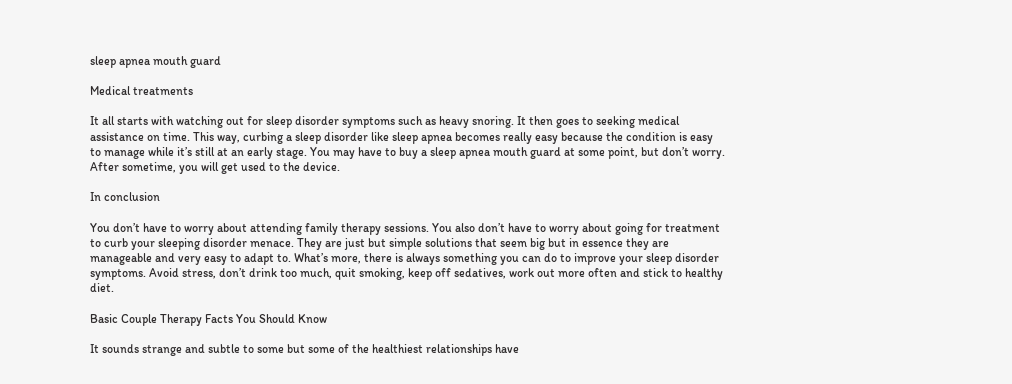sleep apnea mouth guard

Medical treatments

It all starts with watching out for sleep disorder symptoms such as heavy snoring. It then goes to seeking medical assistance on time. This way, curbing a sleep disorder like sleep apnea becomes really easy because the condition is easy to manage while it’s still at an early stage. You may have to buy a sleep apnea mouth guard at some point, but don’t worry. After sometime, you will get used to the device.

In conclusion

You don’t have to worry about attending family therapy sessions. You also don’t have to worry about going for treatment to curb your sleeping disorder menace. They are just but simple solutions that seem big but in essence they are manageable and very easy to adapt to. What’s more, there is always something you can do to improve your sleep disorder symptoms. Avoid stress, don’t drink too much, quit smoking, keep off sedatives, work out more often and stick to healthy diet.

Basic Couple Therapy Facts You Should Know

It sounds strange and subtle to some but some of the healthiest relationships have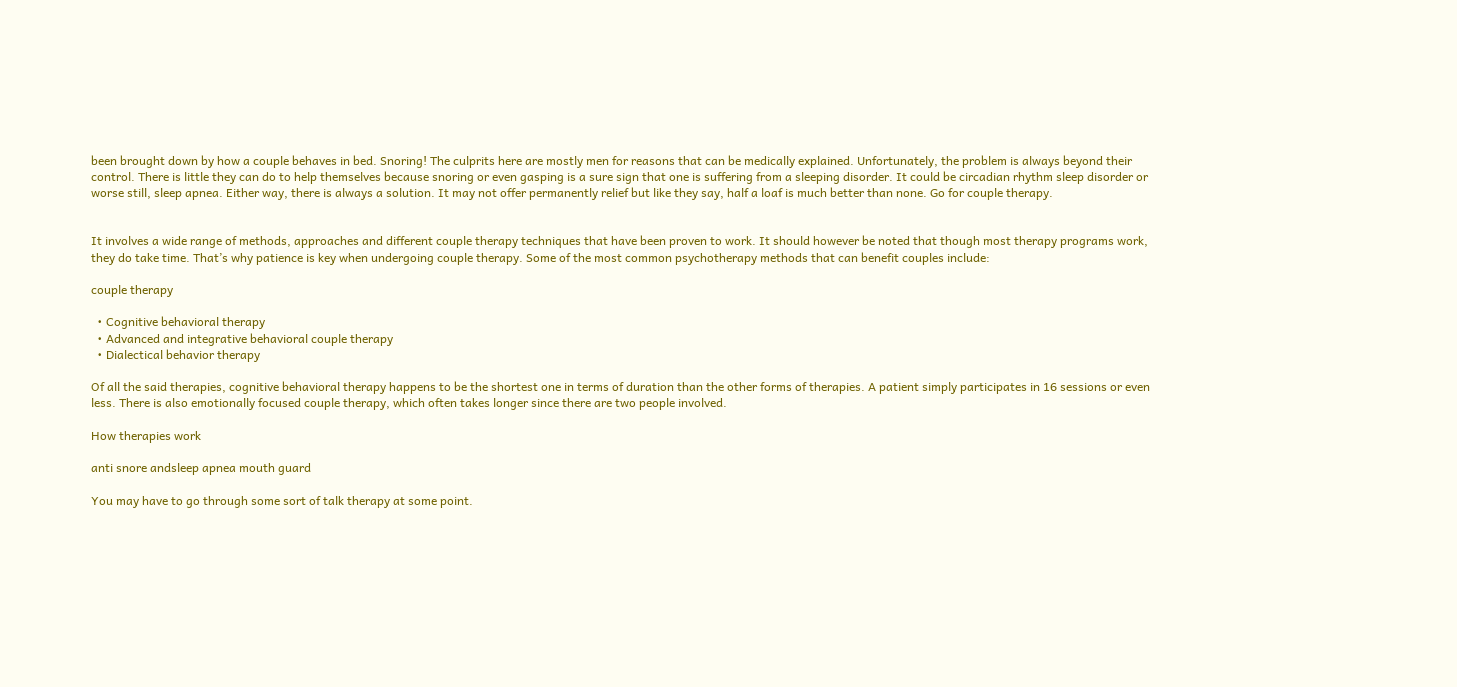been brought down by how a couple behaves in bed. Snoring! The culprits here are mostly men for reasons that can be medically explained. Unfortunately, the problem is always beyond their control. There is little they can do to help themselves because snoring or even gasping is a sure sign that one is suffering from a sleeping disorder. It could be circadian rhythm sleep disorder or worse still, sleep apnea. Either way, there is always a solution. It may not offer permanently relief but like they say, half a loaf is much better than none. Go for couple therapy.


It involves a wide range of methods, approaches and different couple therapy techniques that have been proven to work. It should however be noted that though most therapy programs work, they do take time. That’s why patience is key when undergoing couple therapy. Some of the most common psychotherapy methods that can benefit couples include:

couple therapy

  • Cognitive behavioral therapy
  • Advanced and integrative behavioral couple therapy
  • Dialectical behavior therapy

Of all the said therapies, cognitive behavioral therapy happens to be the shortest one in terms of duration than the other forms of therapies. A patient simply participates in 16 sessions or even less. There is also emotionally focused couple therapy, which often takes longer since there are two people involved.

How therapies work

anti snore andsleep apnea mouth guard

You may have to go through some sort of talk therapy at some point.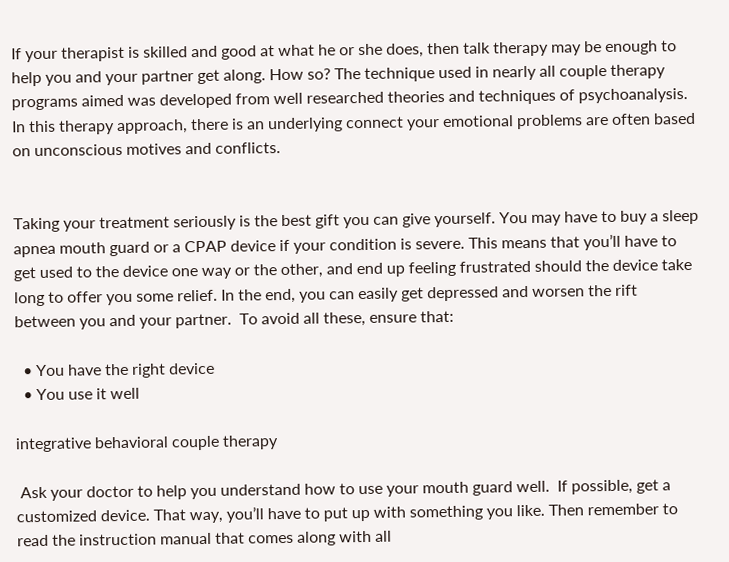If your therapist is skilled and good at what he or she does, then talk therapy may be enough to help you and your partner get along. How so? The technique used in nearly all couple therapy programs aimed was developed from well researched theories and techniques of psychoanalysis. In this therapy approach, there is an underlying connect your emotional problems are often based on unconscious motives and conflicts.


Taking your treatment seriously is the best gift you can give yourself. You may have to buy a sleep apnea mouth guard or a CPAP device if your condition is severe. This means that you’ll have to get used to the device one way or the other, and end up feeling frustrated should the device take long to offer you some relief. In the end, you can easily get depressed and worsen the rift between you and your partner.  To avoid all these, ensure that:

  • You have the right device
  • You use it well

integrative behavioral couple therapy

 Ask your doctor to help you understand how to use your mouth guard well.  If possible, get a customized device. That way, you’ll have to put up with something you like. Then remember to read the instruction manual that comes along with all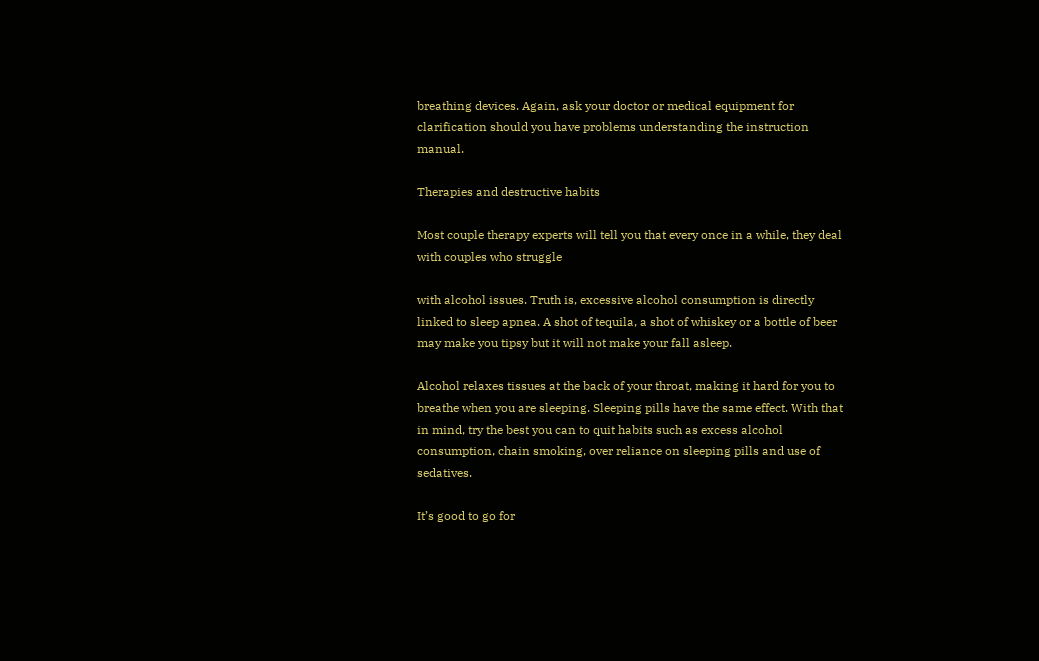breathing devices. Again, ask your doctor or medical equipment for clarification should you have problems understanding the instruction manual.

Therapies and destructive habits

Most couple therapy experts will tell you that every once in a while, they deal with couples who struggle

with alcohol issues. Truth is, excessive alcohol consumption is directly linked to sleep apnea. A shot of tequila, a shot of whiskey or a bottle of beer may make you tipsy but it will not make your fall asleep.

Alcohol relaxes tissues at the back of your throat, making it hard for you to breathe when you are sleeping. Sleeping pills have the same effect. With that in mind, try the best you can to quit habits such as excess alcohol consumption, chain smoking, over reliance on sleeping pills and use of sedatives.

It’s good to go for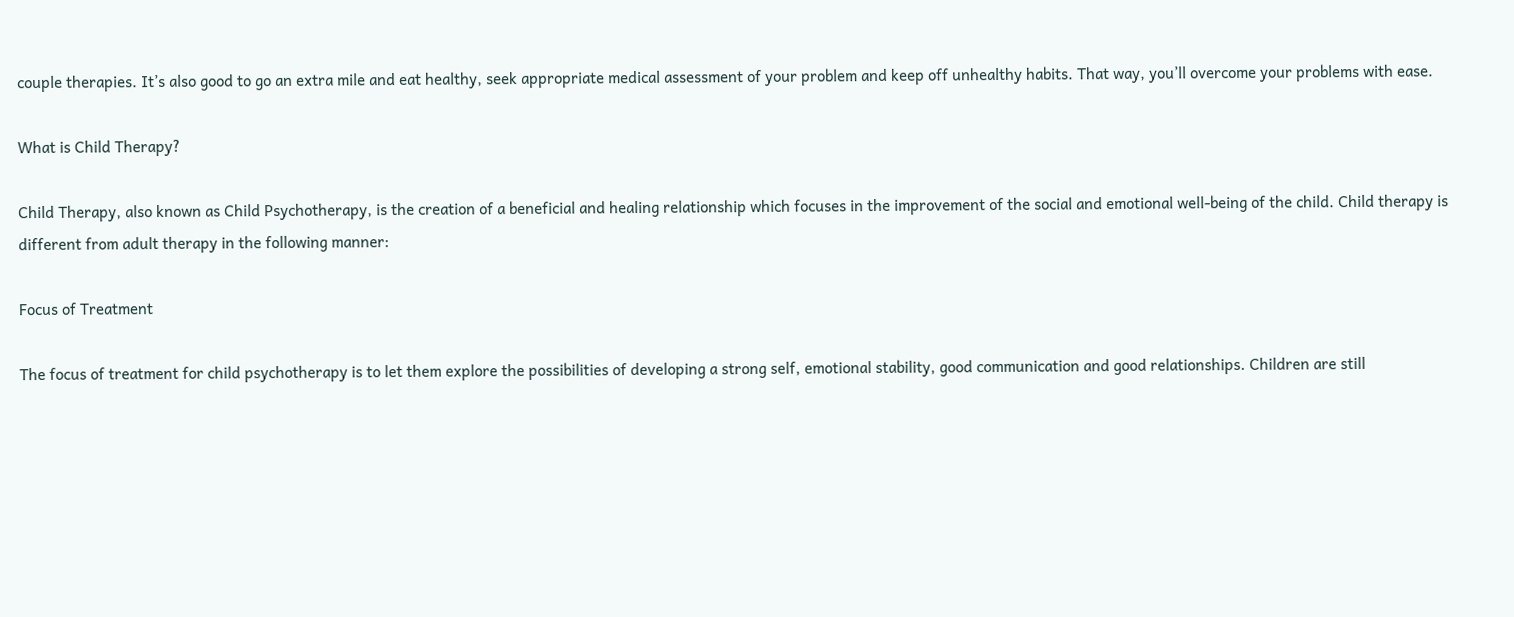couple therapies. It’s also good to go an extra mile and eat healthy, seek appropriate medical assessment of your problem and keep off unhealthy habits. That way, you’ll overcome your problems with ease.

What is Child Therapy?

Child Therapy, also known as Child Psychotherapy, is the creation of a beneficial and healing relationship which focuses in the improvement of the social and emotional well-being of the child. Child therapy is different from adult therapy in the following manner:

Focus of Treatment

The focus of treatment for child psychotherapy is to let them explore the possibilities of developing a strong self, emotional stability, good communication and good relationships. Children are still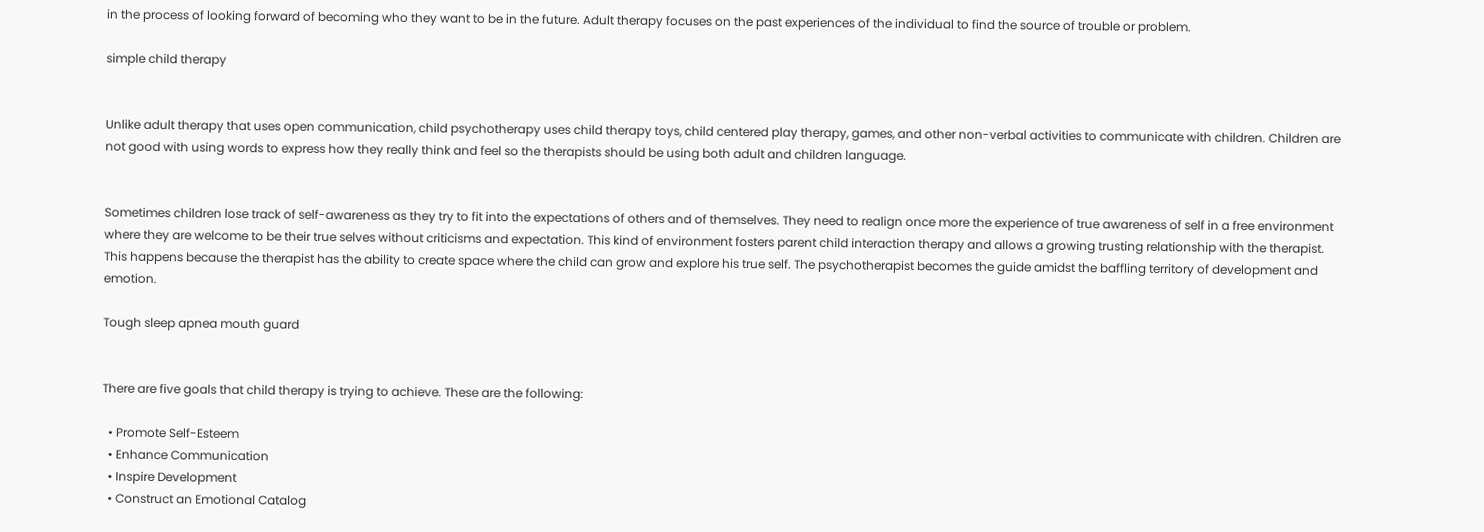in the process of looking forward of becoming who they want to be in the future. Adult therapy focuses on the past experiences of the individual to find the source of trouble or problem.

simple child therapy


Unlike adult therapy that uses open communication, child psychotherapy uses child therapy toys, child centered play therapy, games, and other non-verbal activities to communicate with children. Children are not good with using words to express how they really think and feel so the therapists should be using both adult and children language.


Sometimes children lose track of self-awareness as they try to fit into the expectations of others and of themselves. They need to realign once more the experience of true awareness of self in a free environment where they are welcome to be their true selves without criticisms and expectation. This kind of environment fosters parent child interaction therapy and allows a growing trusting relationship with the therapist. This happens because the therapist has the ability to create space where the child can grow and explore his true self. The psychotherapist becomes the guide amidst the baffling territory of development and emotion.

Tough sleep apnea mouth guard


There are five goals that child therapy is trying to achieve. These are the following:

  • Promote Self-Esteem
  • Enhance Communication
  • Inspire Development
  • Construct an Emotional Catalog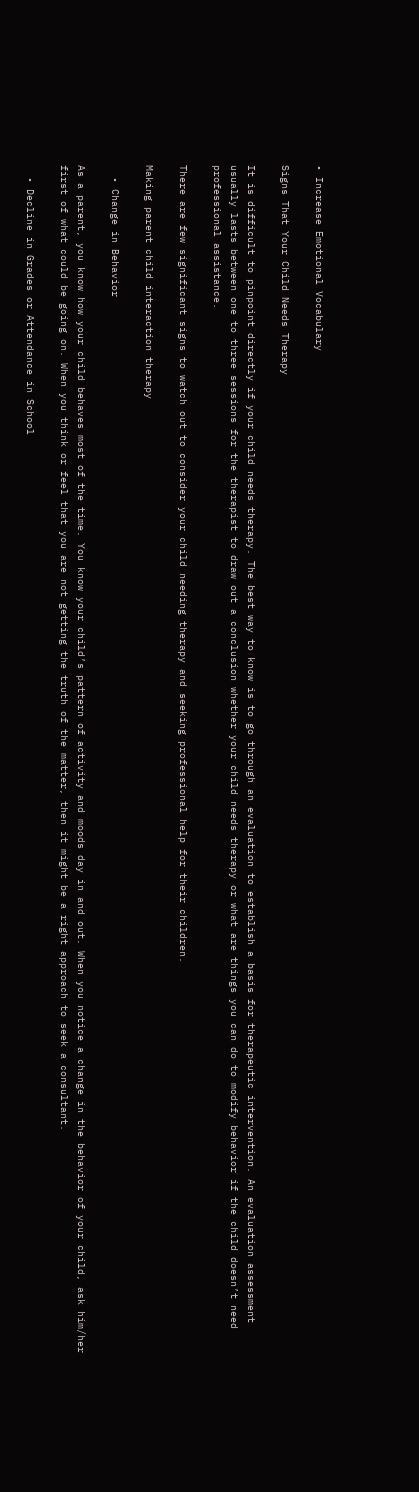• Increase Emotional Vocabulary

Signs That Your Child Needs Therapy

It is difficult to pinpoint directly if your child needs therapy. The best way to know is to go through an evaluation to establish a basis for therapeutic intervention. An evaluation assessment usually lasts between one to three sessions for the therapist to draw out a conclusion whether your child needs therapy or what are things you can do to modify behavior if the child doesn’t need professional assistance.

There are few significant signs to watch out to consider your child needing therapy and seeking professional help for their children.

Making parent child interaction therapy

  • Change in Behavior

As a parent, you know how your child behaves most of the time. You know your child’s pattern of activity and moods day in and out. When you notice a change in the behavior of your child, ask him/her first of what could be going on. When you think or feel that you are not getting the truth of the matter, then it might be a right approach to seek a consultant.

  • Decline in Grades or Attendance in School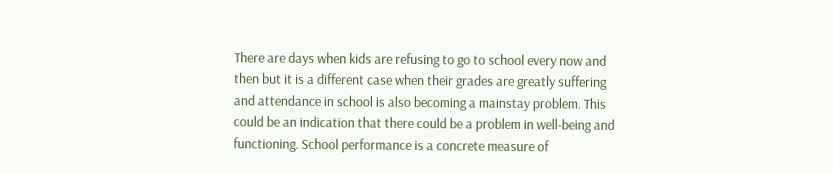There are days when kids are refusing to go to school every now and then but it is a different case when their grades are greatly suffering and attendance in school is also becoming a mainstay problem. This could be an indication that there could be a problem in well-being and functioning. School performance is a concrete measure of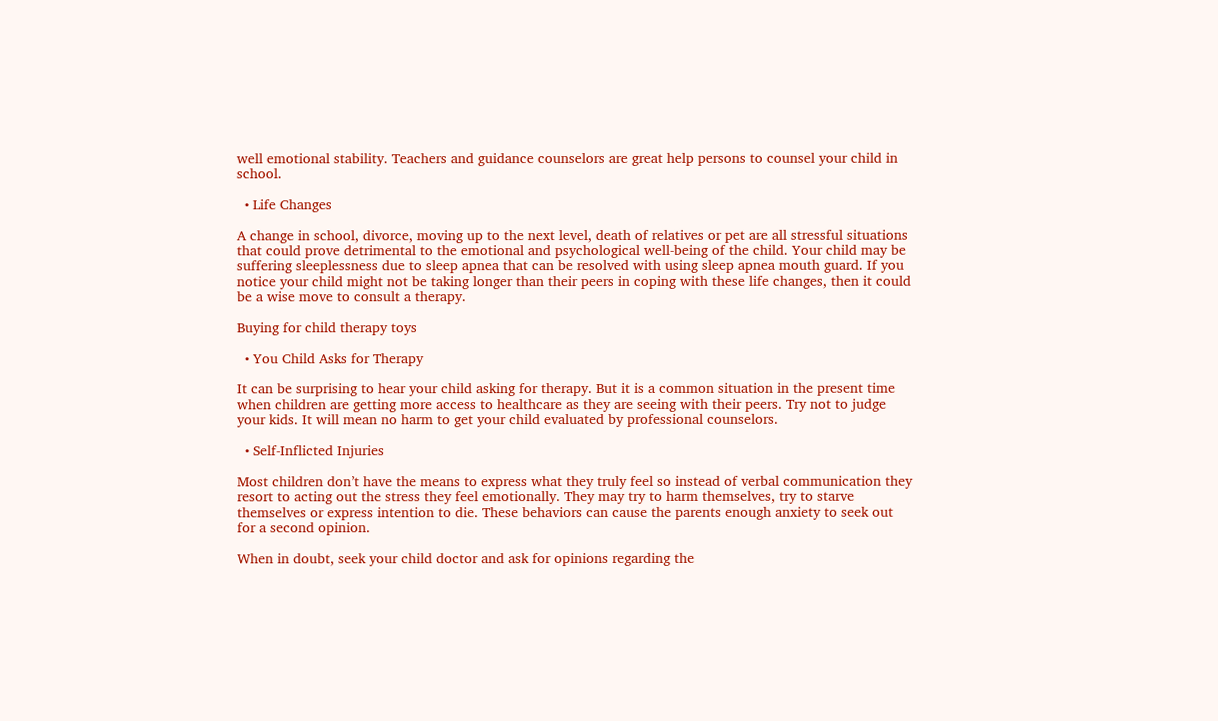well emotional stability. Teachers and guidance counselors are great help persons to counsel your child in school.

  • Life Changes

A change in school, divorce, moving up to the next level, death of relatives or pet are all stressful situations that could prove detrimental to the emotional and psychological well-being of the child. Your child may be suffering sleeplessness due to sleep apnea that can be resolved with using sleep apnea mouth guard. If you notice your child might not be taking longer than their peers in coping with these life changes, then it could be a wise move to consult a therapy.

Buying for child therapy toys

  • You Child Asks for Therapy

It can be surprising to hear your child asking for therapy. But it is a common situation in the present time when children are getting more access to healthcare as they are seeing with their peers. Try not to judge your kids. It will mean no harm to get your child evaluated by professional counselors.

  • Self-Inflicted Injuries

Most children don’t have the means to express what they truly feel so instead of verbal communication they resort to acting out the stress they feel emotionally. They may try to harm themselves, try to starve themselves or express intention to die. These behaviors can cause the parents enough anxiety to seek out for a second opinion.

When in doubt, seek your child doctor and ask for opinions regarding the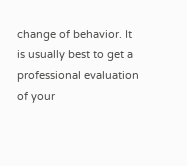change of behavior. It is usually best to get a professional evaluation of your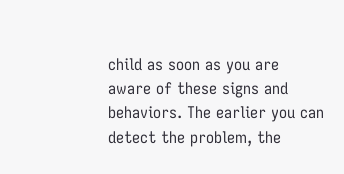child as soon as you are aware of these signs and behaviors. The earlier you can detect the problem, the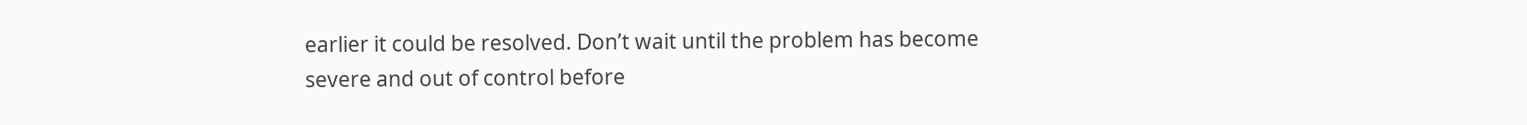earlier it could be resolved. Don’t wait until the problem has become severe and out of control before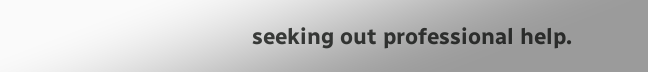seeking out professional help.